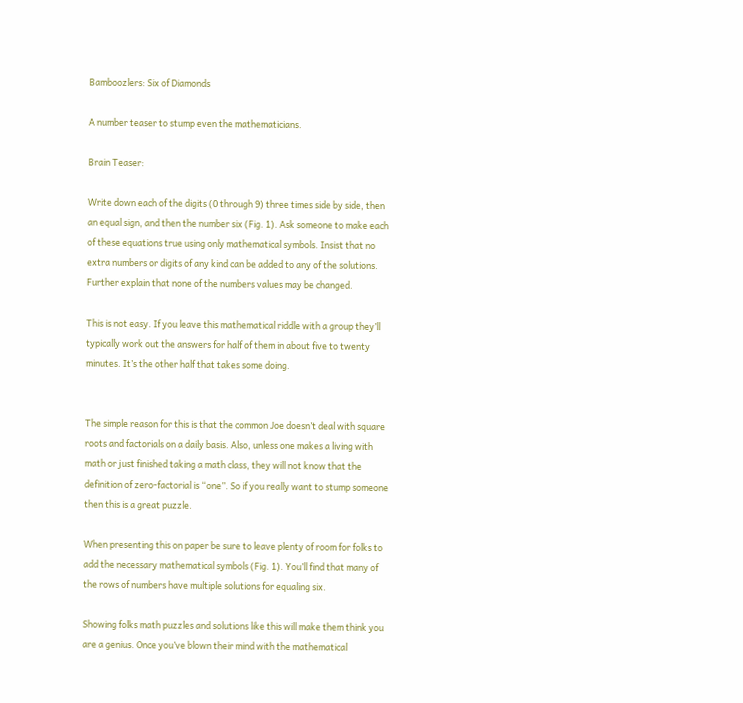Bamboozlers: Six of Diamonds

A number teaser to stump even the mathematicians.

Brain Teaser:

Write down each of the digits (0 through 9) three times side by side, then an equal sign, and then the number six (Fig. 1). Ask someone to make each of these equations true using only mathematical symbols. Insist that no extra numbers or digits of any kind can be added to any of the solutions. Further explain that none of the numbers values may be changed.

This is not easy. If you leave this mathematical riddle with a group they’ll typically work out the answers for half of them in about five to twenty minutes. It’s the other half that takes some doing.


The simple reason for this is that the common Joe doesn’t deal with square roots and factorials on a daily basis. Also, unless one makes a living with math or just finished taking a math class, they will not know that the definition of zero-factorial is “one”. So if you really want to stump someone then this is a great puzzle.

When presenting this on paper be sure to leave plenty of room for folks to add the necessary mathematical symbols (Fig. 1). You’ll find that many of the rows of numbers have multiple solutions for equaling six.

Showing folks math puzzles and solutions like this will make them think you are a genius. Once you’ve blown their mind with the mathematical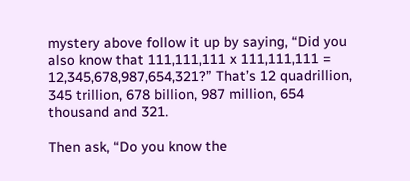mystery above follow it up by saying, “Did you also know that 111,111,111 x 111,111,111 = 12,345,678,987,654,321?” That’s 12 quadrillion, 345 trillion, 678 billion, 987 million, 654 thousand and 321.

Then ask, “Do you know the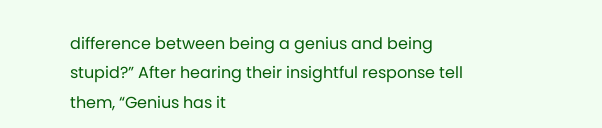difference between being a genius and being stupid?” After hearing their insightful response tell them, “Genius has it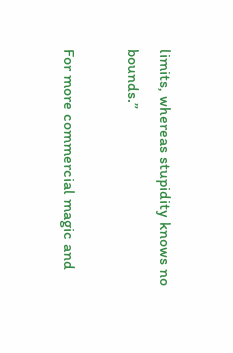limits, whereas stupidity knows no bounds.”

For more commercial magic and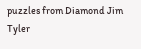puzzles from Diamond Jim Tyler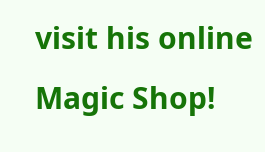visit his online Magic Shop!